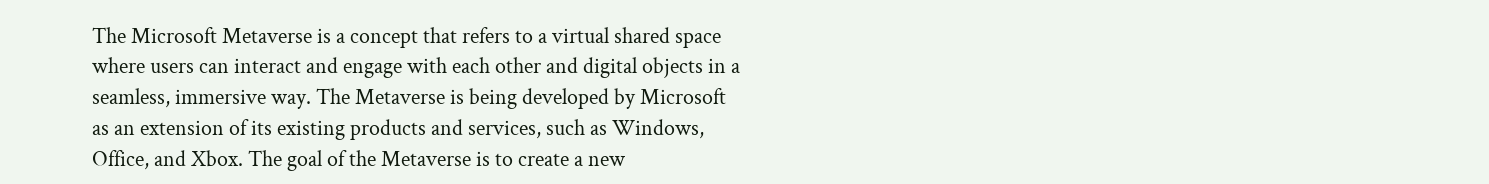The Microsoft Metaverse is a concept that refers to a virtual shared space where users can interact and engage with each other and digital objects in a seamless, immersive way. The Metaverse is being developed by Microsoft as an extension of its existing products and services, such as Windows, Office, and Xbox. The goal of the Metaverse is to create a new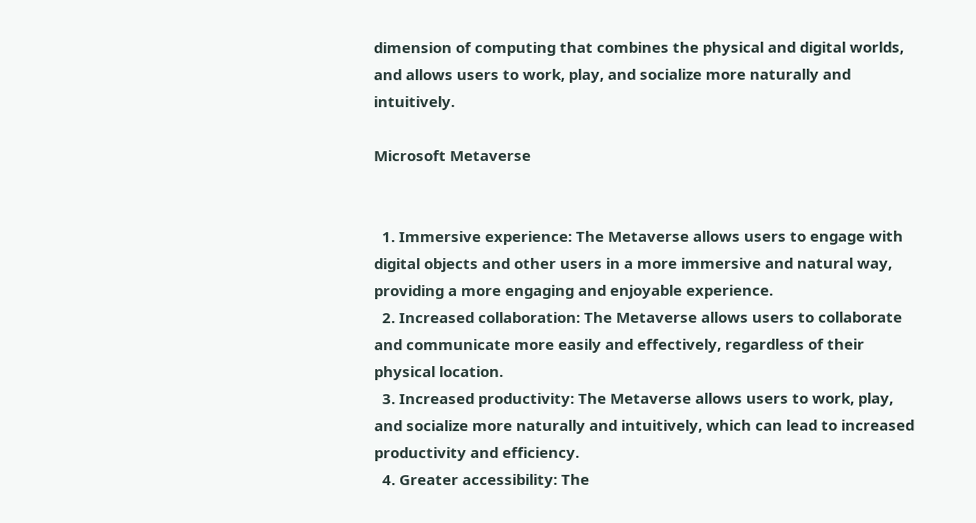dimension of computing that combines the physical and digital worlds, and allows users to work, play, and socialize more naturally and intuitively.

Microsoft Metaverse


  1. Immersive experience: The Metaverse allows users to engage with digital objects and other users in a more immersive and natural way, providing a more engaging and enjoyable experience.
  2. Increased collaboration: The Metaverse allows users to collaborate and communicate more easily and effectively, regardless of their physical location.
  3. Increased productivity: The Metaverse allows users to work, play, and socialize more naturally and intuitively, which can lead to increased productivity and efficiency.
  4. Greater accessibility: The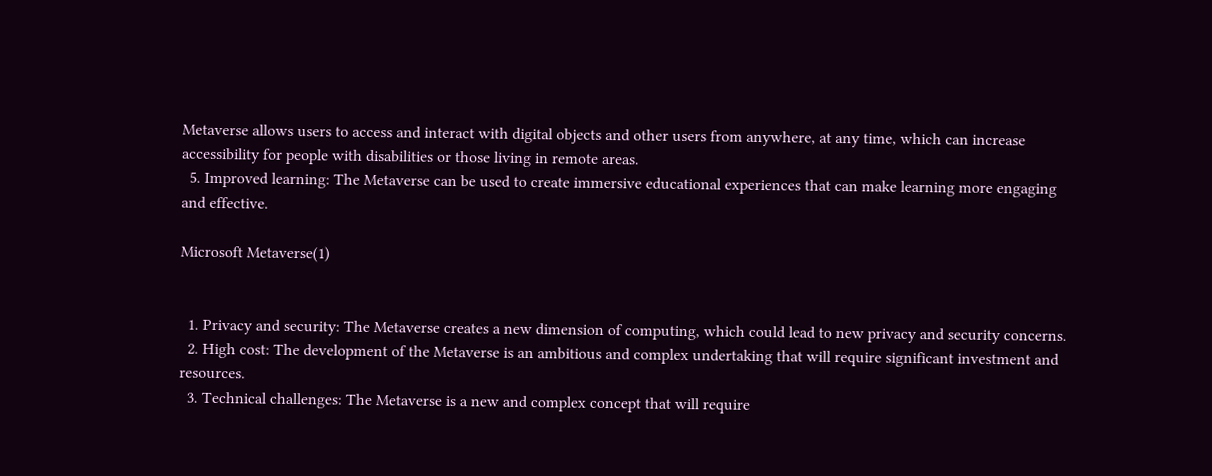Metaverse allows users to access and interact with digital objects and other users from anywhere, at any time, which can increase accessibility for people with disabilities or those living in remote areas.
  5. Improved learning: The Metaverse can be used to create immersive educational experiences that can make learning more engaging and effective.

Microsoft Metaverse(1)


  1. Privacy and security: The Metaverse creates a new dimension of computing, which could lead to new privacy and security concerns.
  2. High cost: The development of the Metaverse is an ambitious and complex undertaking that will require significant investment and resources.
  3. Technical challenges: The Metaverse is a new and complex concept that will require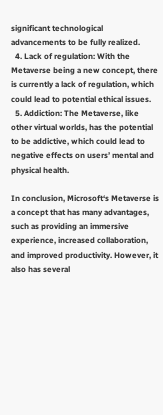significant technological advancements to be fully realized.
  4. Lack of regulation: With the Metaverse being a new concept, there is currently a lack of regulation, which could lead to potential ethical issues.
  5. Addiction: The Metaverse, like other virtual worlds, has the potential to be addictive, which could lead to negative effects on users’ mental and physical health.

In conclusion, Microsoft‘s Metaverse is a concept that has many advantages, such as providing an immersive experience, increased collaboration, and improved productivity. However, it also has several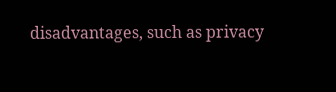disadvantages, such as privacy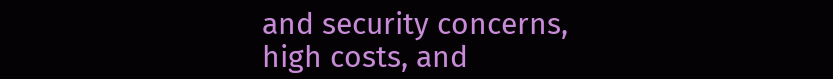and security concerns, high costs, and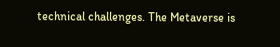technical challenges. The Metaverse is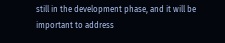still in the development phase, and it will be important to address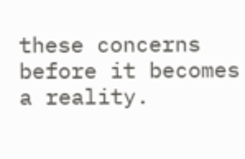these concerns before it becomes a reality.